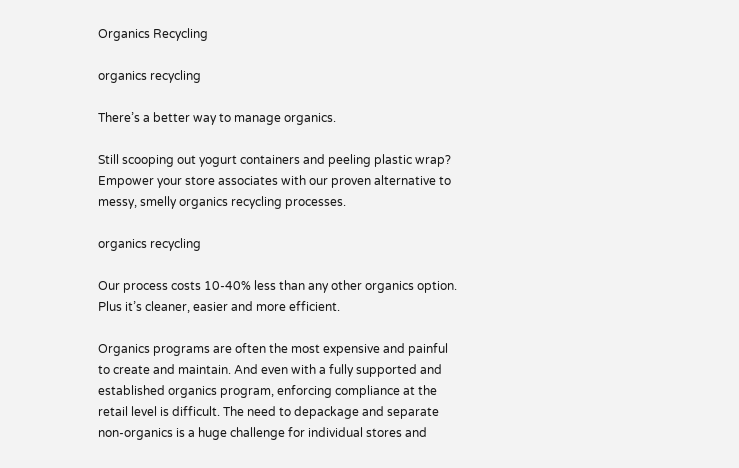Organics Recycling

organics recycling

There’s a better way to manage organics.

Still scooping out yogurt containers and peeling plastic wrap? Empower your store associates with our proven alternative to messy, smelly organics recycling processes.

organics recycling

Our process costs 10-40% less than any other organics option. Plus it’s cleaner, easier and more efficient.

Organics programs are often the most expensive and painful to create and maintain. And even with a fully supported and established organics program, enforcing compliance at the retail level is difficult. The need to depackage and separate non-organics is a huge challenge for individual stores and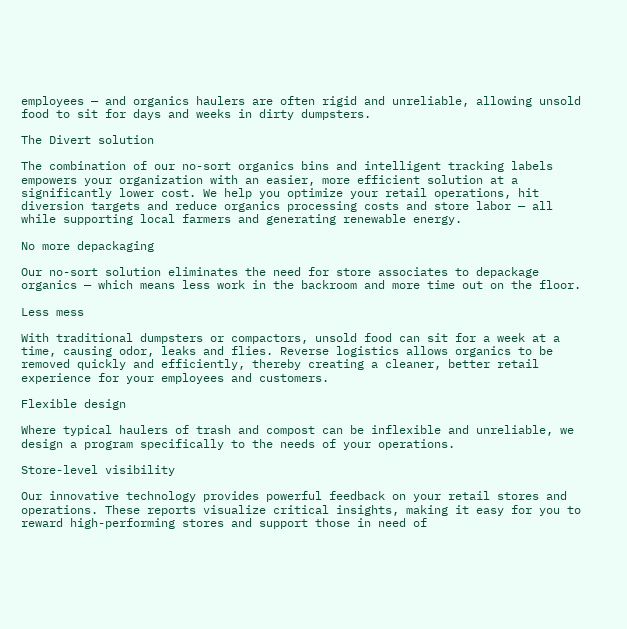employees — and organics haulers are often rigid and unreliable, allowing unsold food to sit for days and weeks in dirty dumpsters.

The Divert solution

The combination of our no-sort organics bins and intelligent tracking labels empowers your organization with an easier, more efficient solution at a significantly lower cost. We help you optimize your retail operations, hit diversion targets and reduce organics processing costs and store labor — all while supporting local farmers and generating renewable energy.

No more depackaging

Our no-sort solution eliminates the need for store associates to depackage organics — which means less work in the backroom and more time out on the floor.

Less mess

With traditional dumpsters or compactors, unsold food can sit for a week at a time, causing odor, leaks and flies. Reverse logistics allows organics to be removed quickly and efficiently, thereby creating a cleaner, better retail experience for your employees and customers.

Flexible design

Where typical haulers of trash and compost can be inflexible and unreliable, we design a program specifically to the needs of your operations.

Store-level visibility

Our innovative technology provides powerful feedback on your retail stores and operations. These reports visualize critical insights, making it easy for you to reward high-performing stores and support those in need of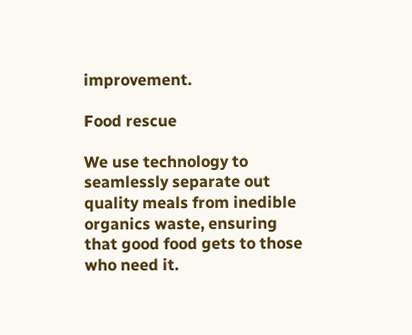improvement.

Food rescue

We use technology to seamlessly separate out quality meals from inedible organics waste, ensuring that good food gets to those who need it.